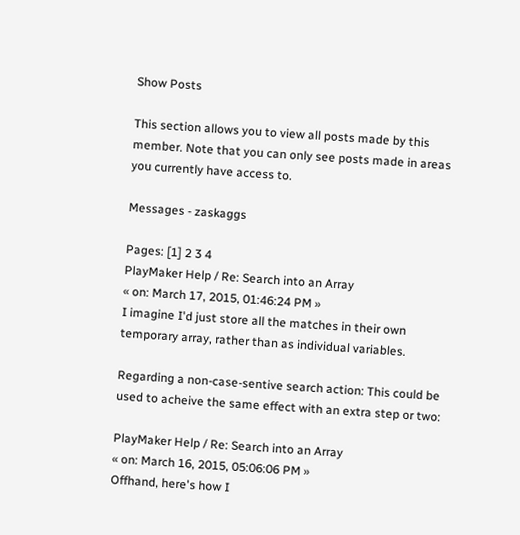Show Posts

This section allows you to view all posts made by this member. Note that you can only see posts made in areas you currently have access to.

Messages - zaskaggs

Pages: [1] 2 3 4
PlayMaker Help / Re: Search into an Array
« on: March 17, 2015, 01:46:24 PM »
I imagine I'd just store all the matches in their own temporary array, rather than as individual variables.

Regarding a non-case-sentive search action: This could be used to acheive the same effect with an extra step or two:

PlayMaker Help / Re: Search into an Array
« on: March 16, 2015, 05:06:06 PM »
Offhand, here's how I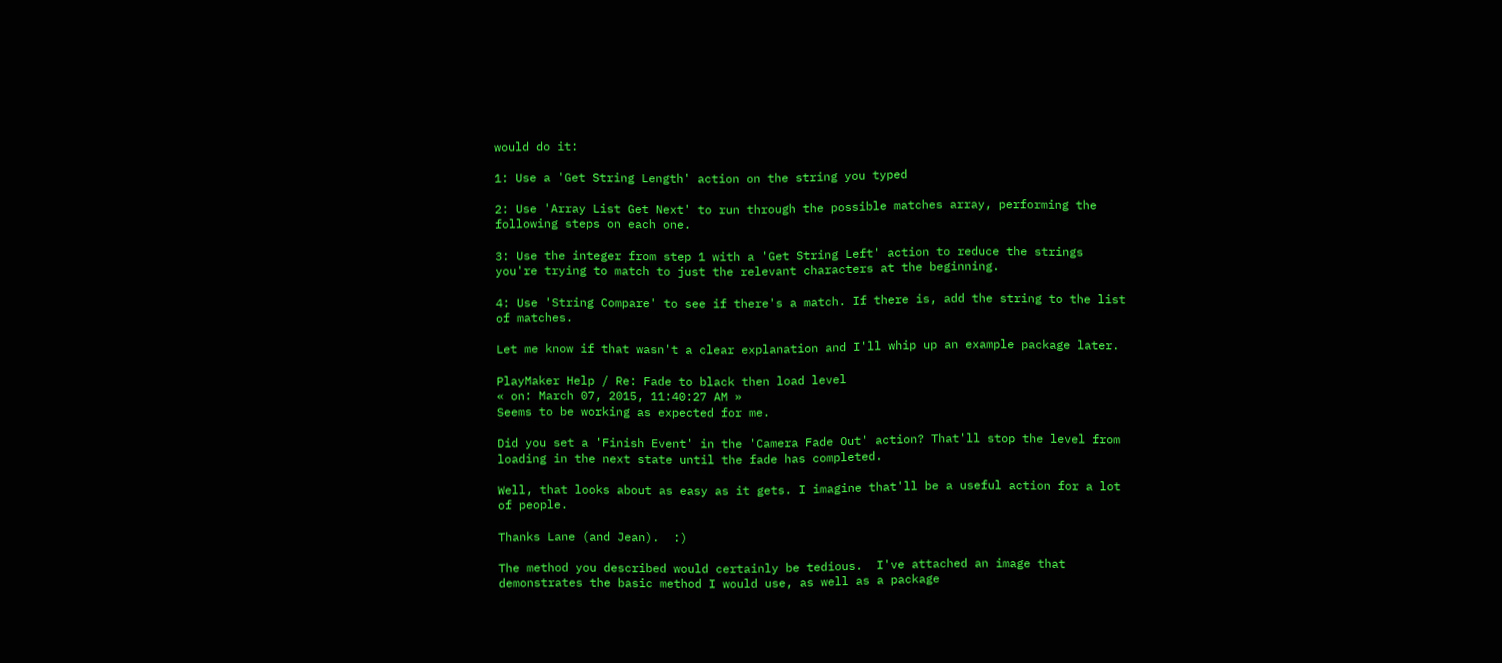would do it:

1: Use a 'Get String Length' action on the string you typed

2: Use 'Array List Get Next' to run through the possible matches array, performing the following steps on each one.

3: Use the integer from step 1 with a 'Get String Left' action to reduce the strings you're trying to match to just the relevant characters at the beginning.

4: Use 'String Compare' to see if there's a match. If there is, add the string to the list of matches.

Let me know if that wasn't a clear explanation and I'll whip up an example package later.

PlayMaker Help / Re: Fade to black then load level
« on: March 07, 2015, 11:40:27 AM »
Seems to be working as expected for me.

Did you set a 'Finish Event' in the 'Camera Fade Out' action? That'll stop the level from loading in the next state until the fade has completed.

Well, that looks about as easy as it gets. I imagine that'll be a useful action for a lot of people.

Thanks Lane (and Jean).  :)

The method you described would certainly be tedious.  I've attached an image that demonstrates the basic method I would use, as well as a package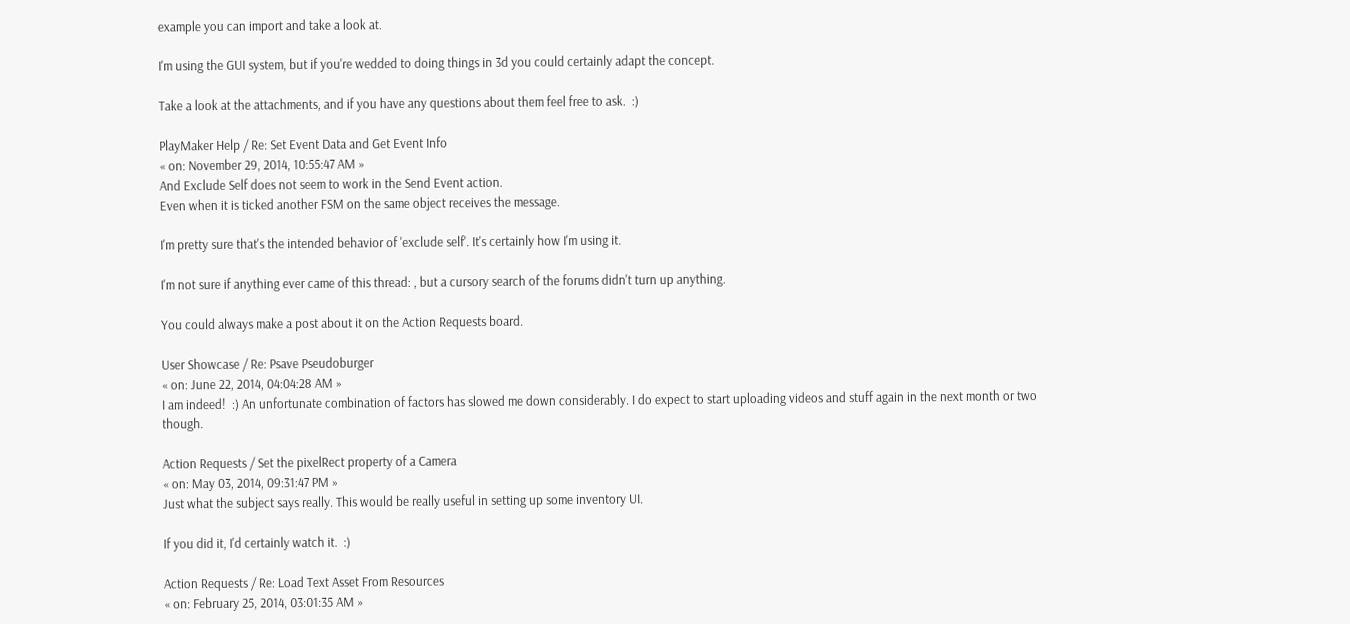example you can import and take a look at.

I'm using the GUI system, but if you're wedded to doing things in 3d you could certainly adapt the concept.

Take a look at the attachments, and if you have any questions about them feel free to ask.  :)

PlayMaker Help / Re: Set Event Data and Get Event Info
« on: November 29, 2014, 10:55:47 AM »
And Exclude Self does not seem to work in the Send Event action.
Even when it is ticked another FSM on the same object receives the message.

I'm pretty sure that's the intended behavior of 'exclude self'. It's certainly how I'm using it.

I'm not sure if anything ever came of this thread: , but a cursory search of the forums didn't turn up anything.

You could always make a post about it on the Action Requests board.

User Showcase / Re: Psave Pseudoburger
« on: June 22, 2014, 04:04:28 AM »
I am indeed!  :) An unfortunate combination of factors has slowed me down considerably. I do expect to start uploading videos and stuff again in the next month or two though.

Action Requests / Set the pixelRect property of a Camera
« on: May 03, 2014, 09:31:47 PM »
Just what the subject says really. This would be really useful in setting up some inventory UI.

If you did it, I'd certainly watch it.  :)

Action Requests / Re: Load Text Asset From Resources
« on: February 25, 2014, 03:01:35 AM »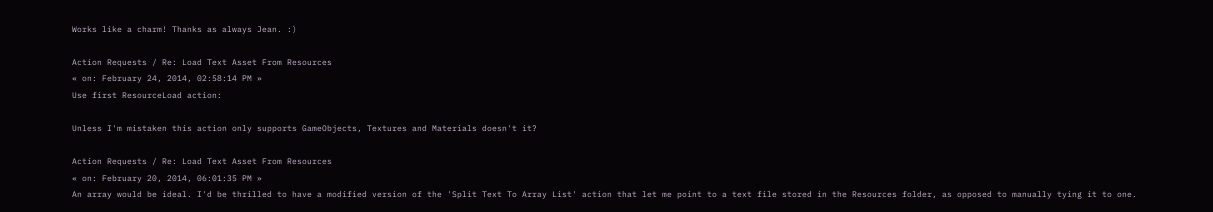Works like a charm! Thanks as always Jean. :)

Action Requests / Re: Load Text Asset From Resources
« on: February 24, 2014, 02:58:14 PM »
Use first ResourceLoad action:

Unless I'm mistaken this action only supports GameObjects, Textures and Materials doesn't it?

Action Requests / Re: Load Text Asset From Resources
« on: February 20, 2014, 06:01:35 PM »
An array would be ideal. I'd be thrilled to have a modified version of the 'Split Text To Array List' action that let me point to a text file stored in the Resources folder, as opposed to manually tying it to one.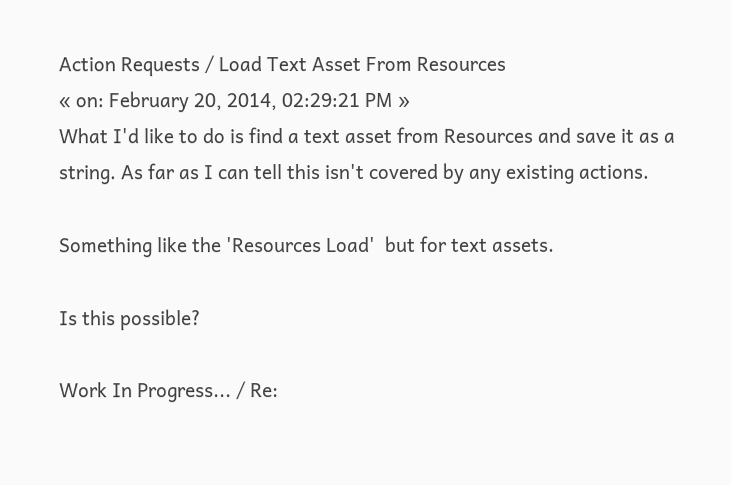Action Requests / Load Text Asset From Resources
« on: February 20, 2014, 02:29:21 PM »
What I'd like to do is find a text asset from Resources and save it as a string. As far as I can tell this isn't covered by any existing actions.

Something like the 'Resources Load'  but for text assets.

Is this possible?

Work In Progress... / Re: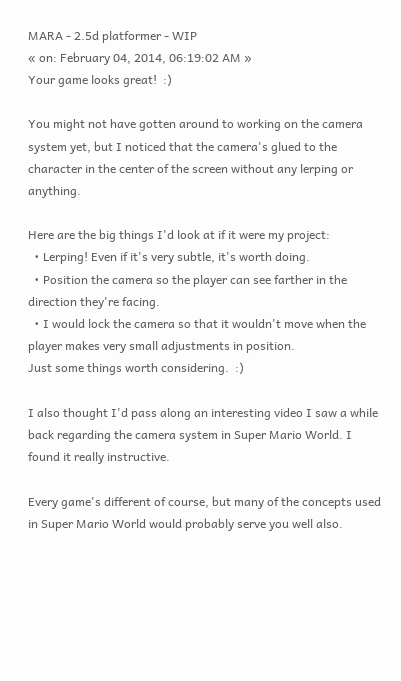MARA - 2.5d platformer - WIP
« on: February 04, 2014, 06:19:02 AM »
Your game looks great!  :)

You might not have gotten around to working on the camera system yet, but I noticed that the camera's glued to the character in the center of the screen without any lerping or anything.

Here are the big things I'd look at if it were my project:
  • Lerping! Even if it's very subtle, it's worth doing.
  • Position the camera so the player can see farther in the direction they're facing.
  • I would lock the camera so that it wouldn't move when the player makes very small adjustments in position.
Just some things worth considering.  :)

I also thought I'd pass along an interesting video I saw a while back regarding the camera system in Super Mario World. I found it really instructive.

Every game's different of course, but many of the concepts used in Super Mario World would probably serve you well also.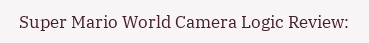Super Mario World Camera Logic Review: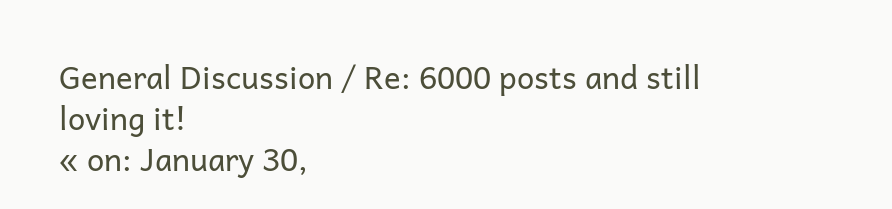General Discussion / Re: 6000 posts and still loving it!
« on: January 30,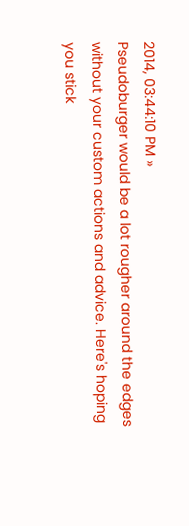2014, 03:44:10 PM »
Pseudoburger would be a lot rougher around the edges without your custom actions and advice. Here's hoping you stick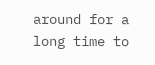around for a long time to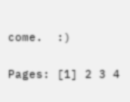come.  :)

Pages: [1] 2 3 4